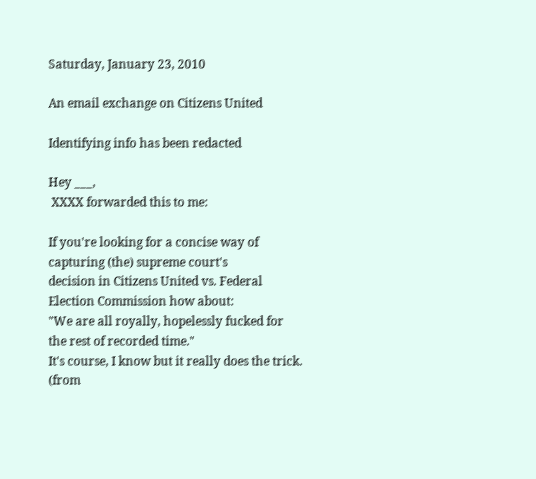Saturday, January 23, 2010

An email exchange on Citizens United

Identifying info has been redacted

Hey ___,
 XXXX forwarded this to me:

If you're looking for a concise way of capturing (the) supreme court's
decision in Citizens United vs. Federal Election Commission how about:
"We are all royally, hopelessly fucked for the rest of recorded time."
It's course, I know but it really does the trick.  (from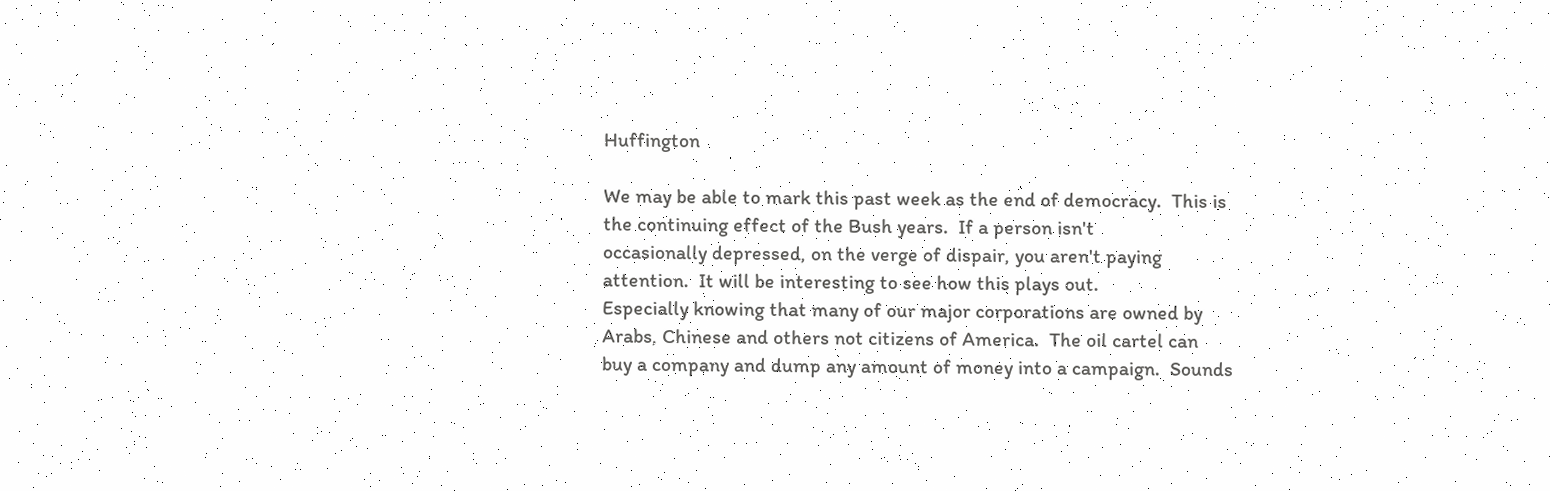Huffington

We may be able to mark this past week as the end of democracy.  This is
the continuing effect of the Bush years.  If a person isn't
occasionally depressed, on the verge of dispair, you aren't paying
attention.  It will be interesting to see how this plays out.
Especially knowing that many of our major corporations are owned by
Arabs, Chinese and others not citizens of America.  The oil cartel can
buy a company and dump any amount of money into a campaign.  Sounds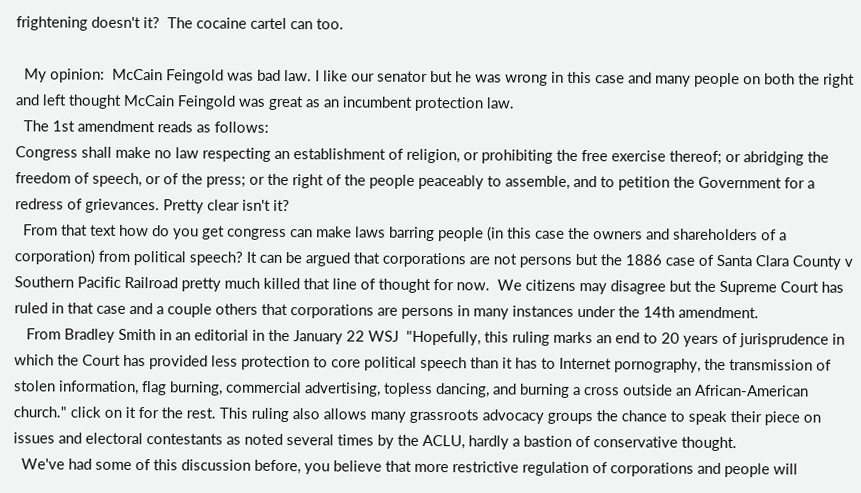frightening doesn't it?  The cocaine cartel can too.

  My opinion:  McCain Feingold was bad law. I like our senator but he was wrong in this case and many people on both the right and left thought McCain Feingold was great as an incumbent protection law.
  The 1st amendment reads as follows:
Congress shall make no law respecting an establishment of religion, or prohibiting the free exercise thereof; or abridging the freedom of speech, or of the press; or the right of the people peaceably to assemble, and to petition the Government for a redress of grievances. Pretty clear isn't it?
  From that text how do you get congress can make laws barring people (in this case the owners and shareholders of a corporation) from political speech? It can be argued that corporations are not persons but the 1886 case of Santa Clara County v Southern Pacific Railroad pretty much killed that line of thought for now.  We citizens may disagree but the Supreme Court has ruled in that case and a couple others that corporations are persons in many instances under the 14th amendment.
   From Bradley Smith in an editorial in the January 22 WSJ  "Hopefully, this ruling marks an end to 20 years of jurisprudence in which the Court has provided less protection to core political speech than it has to Internet pornography, the transmission of stolen information, flag burning, commercial advertising, topless dancing, and burning a cross outside an African-American church." click on it for the rest. This ruling also allows many grassroots advocacy groups the chance to speak their piece on issues and electoral contestants as noted several times by the ACLU, hardly a bastion of conservative thought.
  We've had some of this discussion before, you believe that more restrictive regulation of corporations and people will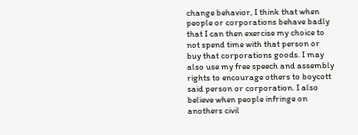change behavior, I think that when people or corporations behave badly that I can then exercise my choice to not spend time with that person or buy that corporations goods. I may also use my free speech and assembly rights to encourage others to boycott said person or corporation. I also believe when people infringe on anothers civil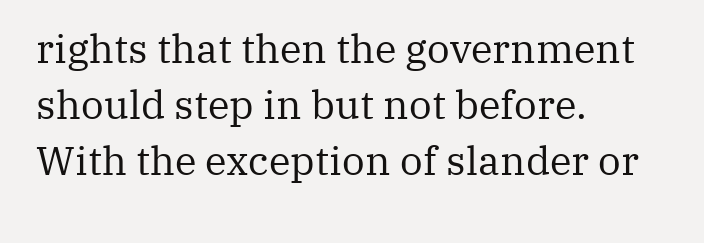rights that then the government should step in but not before. With the exception of slander or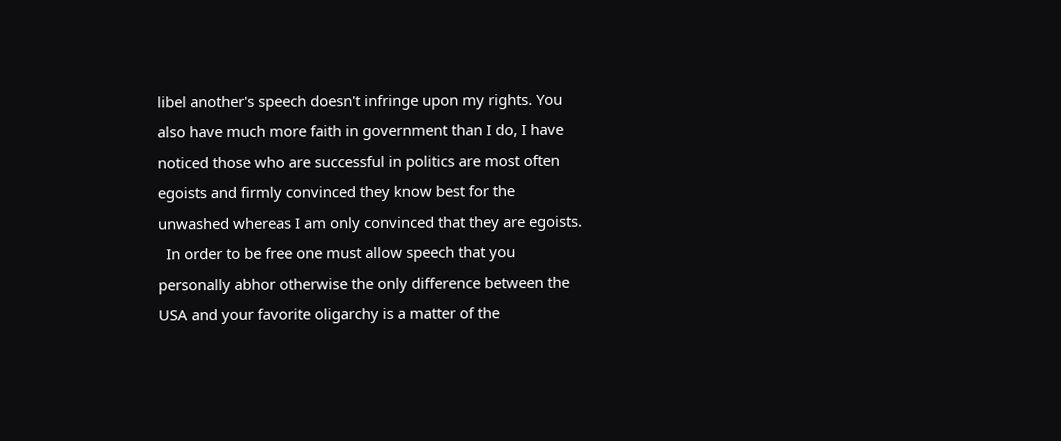libel another's speech doesn't infringe upon my rights. You also have much more faith in government than I do, I have noticed those who are successful in politics are most often egoists and firmly convinced they know best for the unwashed whereas I am only convinced that they are egoists.
  In order to be free one must allow speech that you personally abhor otherwise the only difference between the USA and your favorite oligarchy is a matter of the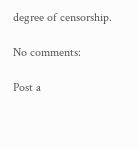degree of censorship.

No comments:

Post a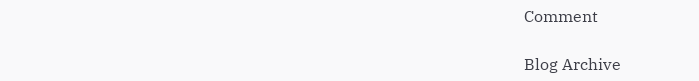Comment

Blog Archive